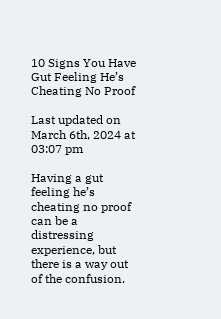10 Signs You Have Gut Feeling He’s Cheating No Proof

Last updated on March 6th, 2024 at 03:07 pm

Having a gut feeling he’s cheating no proof can be a distressing experience, but there is a way out of the confusion.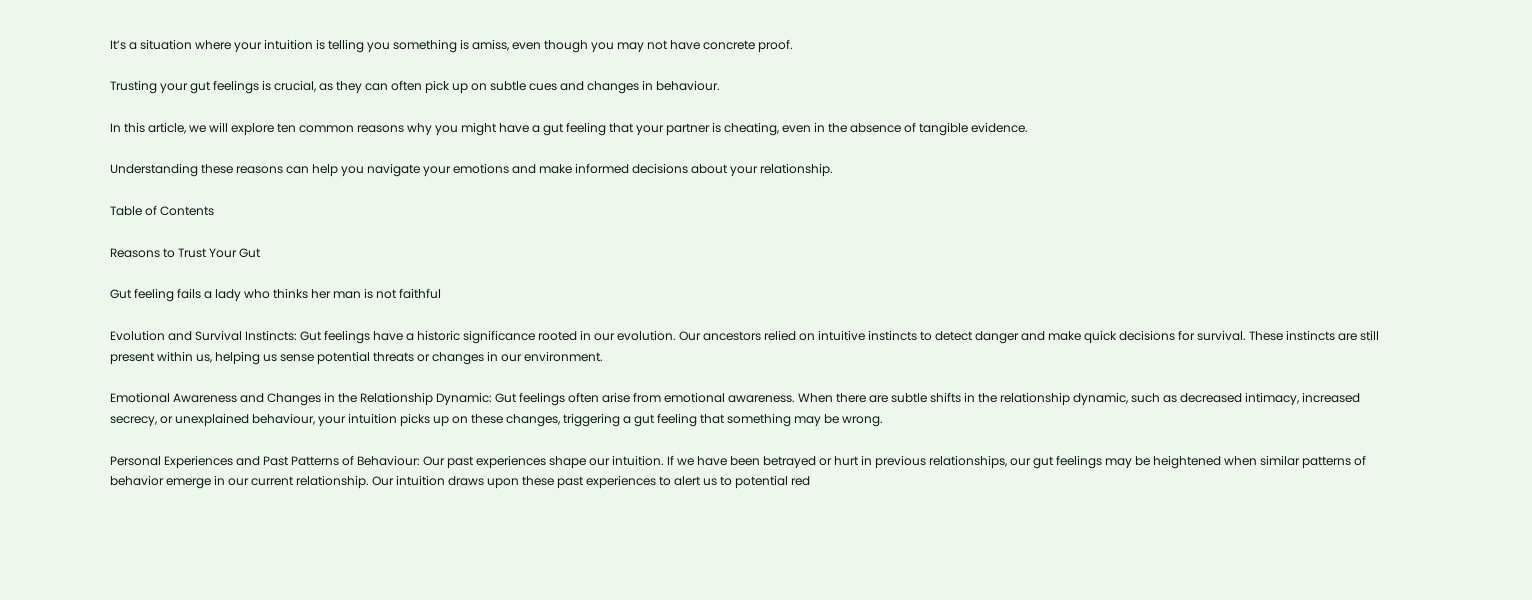It’s a situation where your intuition is telling you something is amiss, even though you may not have concrete proof.

Trusting your gut feelings is crucial, as they can often pick up on subtle cues and changes in behaviour.

In this article, we will explore ten common reasons why you might have a gut feeling that your partner is cheating, even in the absence of tangible evidence.

Understanding these reasons can help you navigate your emotions and make informed decisions about your relationship.

Table of Contents

Reasons to Trust Your Gut

Gut feeling fails a lady who thinks her man is not faithful

Evolution and Survival Instincts: Gut feelings have a historic significance rooted in our evolution. Our ancestors relied on intuitive instincts to detect danger and make quick decisions for survival. These instincts are still present within us, helping us sense potential threats or changes in our environment.

Emotional Awareness and Changes in the Relationship Dynamic: Gut feelings often arise from emotional awareness. When there are subtle shifts in the relationship dynamic, such as decreased intimacy, increased secrecy, or unexplained behaviour, your intuition picks up on these changes, triggering a gut feeling that something may be wrong.

Personal Experiences and Past Patterns of Behaviour: Our past experiences shape our intuition. If we have been betrayed or hurt in previous relationships, our gut feelings may be heightened when similar patterns of behavior emerge in our current relationship. Our intuition draws upon these past experiences to alert us to potential red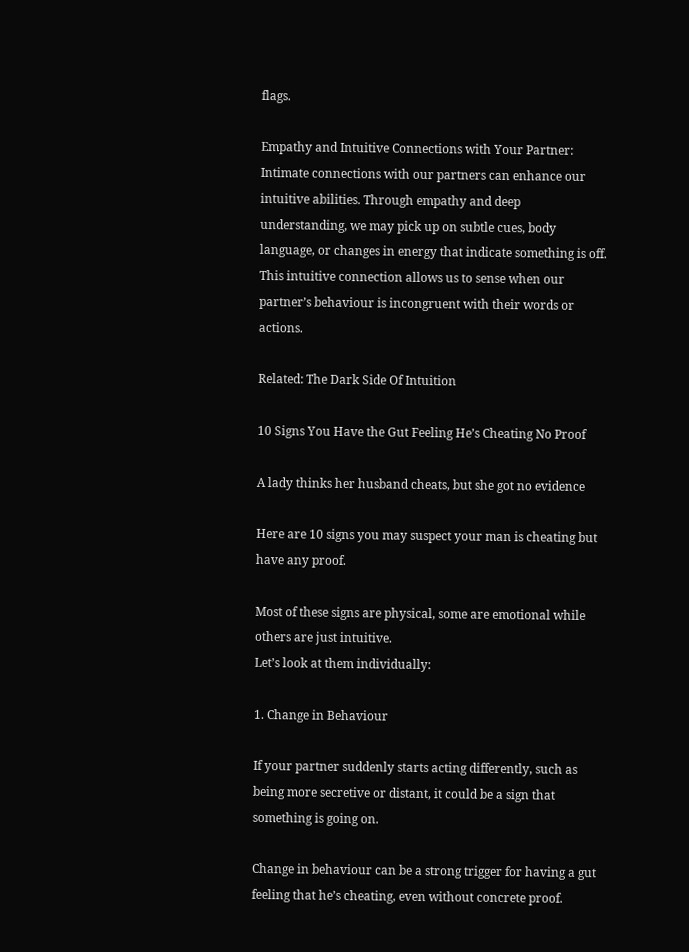flags.

Empathy and Intuitive Connections with Your Partner: Intimate connections with our partners can enhance our intuitive abilities. Through empathy and deep understanding, we may pick up on subtle cues, body language, or changes in energy that indicate something is off. This intuitive connection allows us to sense when our partner’s behaviour is incongruent with their words or actions.

Related: The Dark Side Of Intuition

10 Signs You Have the Gut Feeling He’s Cheating No Proof

A lady thinks her husband cheats, but she got no evidence

Here are 10 signs you may suspect your man is cheating but have any proof.

Most of these signs are physical, some are emotional while others are just intuitive.
Let’s look at them individually:

1. Change in Behaviour

If your partner suddenly starts acting differently, such as being more secretive or distant, it could be a sign that something is going on.

Change in behaviour can be a strong trigger for having a gut feeling that he’s cheating, even without concrete proof.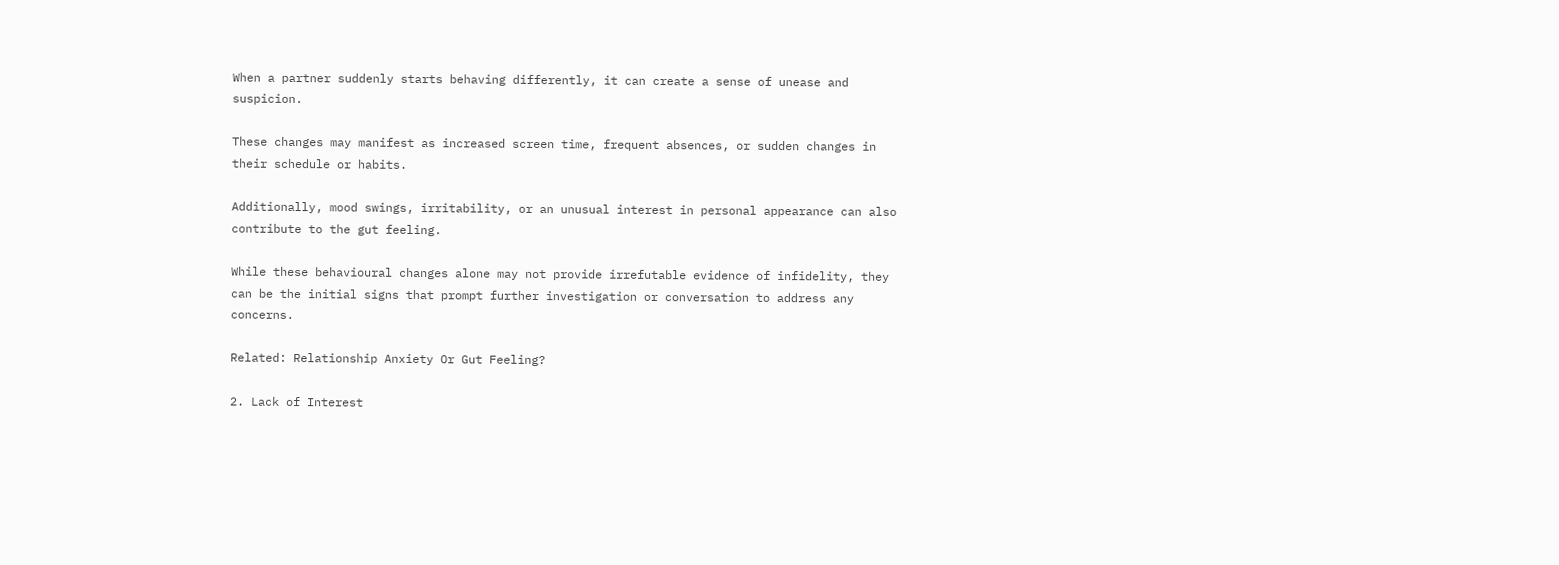When a partner suddenly starts behaving differently, it can create a sense of unease and suspicion.

These changes may manifest as increased screen time, frequent absences, or sudden changes in their schedule or habits.

Additionally, mood swings, irritability, or an unusual interest in personal appearance can also contribute to the gut feeling.

While these behavioural changes alone may not provide irrefutable evidence of infidelity, they can be the initial signs that prompt further investigation or conversation to address any concerns.

Related: Relationship Anxiety Or Gut Feeling?

2. Lack of Interest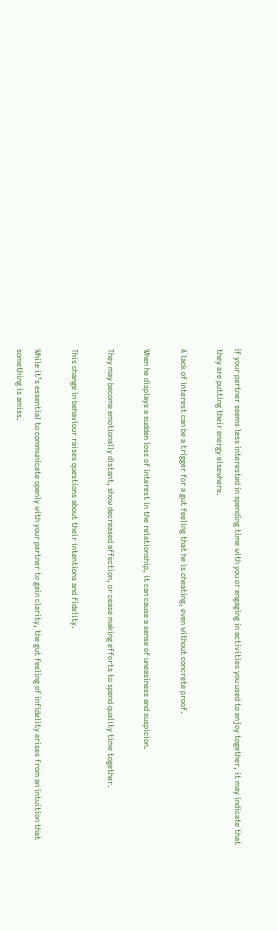If your partner seems less interested in spending time with you or engaging in activities you used to enjoy together, it may indicate that they are putting their energy elsewhere.

A lack of interest can be a trigger for a gut feeling that he is cheating, even without concrete proof.

When he displays a sudden loss of interest in the relationship, it can cause a sense of uneasiness and suspicion.

They may become emotionally distant, show decreased affection, or cease making efforts to spend quality time together.

This change in behaviour raises questions about their intentions and fidelity.

While it’s essential to communicate openly with your partner to gain clarity, the gut feeling of infidelity arises from an intuition that something is amiss.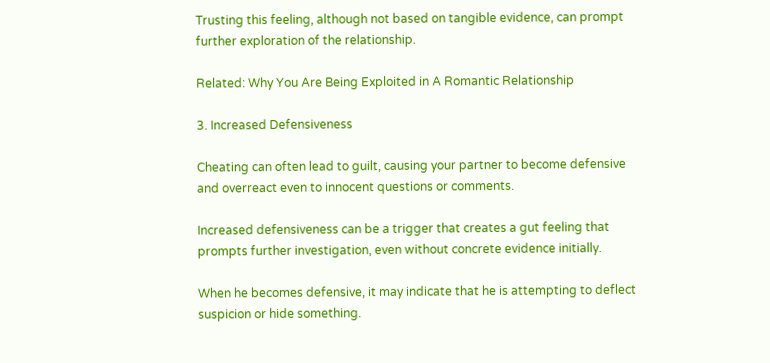Trusting this feeling, although not based on tangible evidence, can prompt further exploration of the relationship.

Related: Why You Are Being Exploited in A Romantic Relationship

3. Increased Defensiveness

Cheating can often lead to guilt, causing your partner to become defensive and overreact even to innocent questions or comments.

Increased defensiveness can be a trigger that creates a gut feeling that prompts further investigation, even without concrete evidence initially.

When he becomes defensive, it may indicate that he is attempting to deflect suspicion or hide something.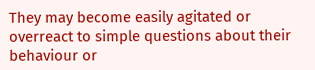They may become easily agitated or overreact to simple questions about their behaviour or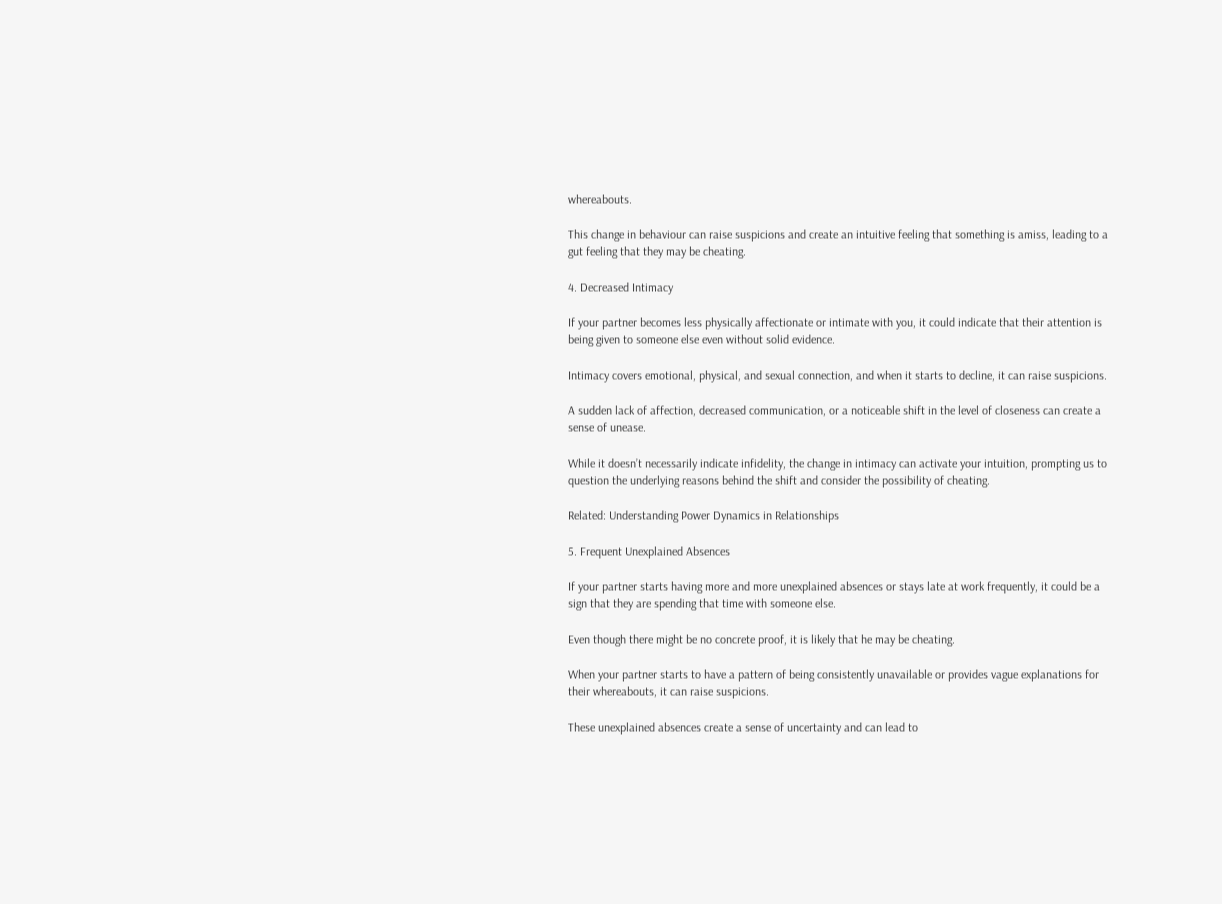whereabouts.

This change in behaviour can raise suspicions and create an intuitive feeling that something is amiss, leading to a gut feeling that they may be cheating.

4. Decreased Intimacy

If your partner becomes less physically affectionate or intimate with you, it could indicate that their attention is being given to someone else even without solid evidence.

Intimacy covers emotional, physical, and sexual connection, and when it starts to decline, it can raise suspicions.

A sudden lack of affection, decreased communication, or a noticeable shift in the level of closeness can create a sense of unease.

While it doesn’t necessarily indicate infidelity, the change in intimacy can activate your intuition, prompting us to question the underlying reasons behind the shift and consider the possibility of cheating.

Related: Understanding Power Dynamics in Relationships

5. Frequent Unexplained Absences

If your partner starts having more and more unexplained absences or stays late at work frequently, it could be a sign that they are spending that time with someone else.

Even though there might be no concrete proof, it is likely that he may be cheating.

When your partner starts to have a pattern of being consistently unavailable or provides vague explanations for their whereabouts, it can raise suspicions.

These unexplained absences create a sense of uncertainty and can lead to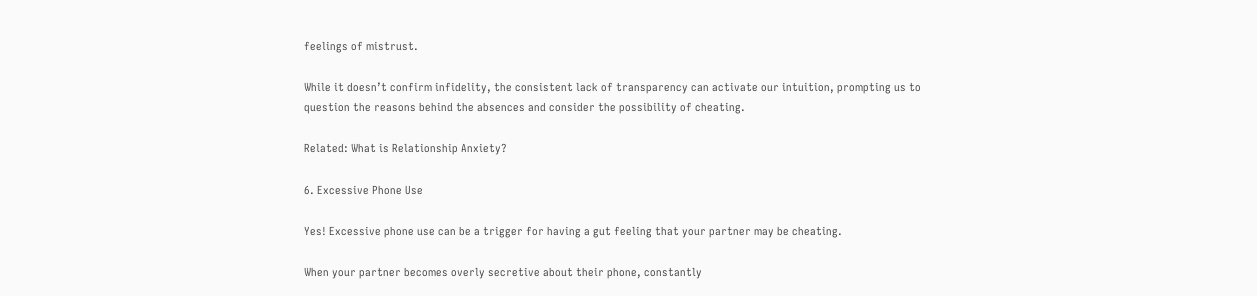feelings of mistrust.

While it doesn’t confirm infidelity, the consistent lack of transparency can activate our intuition, prompting us to question the reasons behind the absences and consider the possibility of cheating.

Related: What is Relationship Anxiety?

6. Excessive Phone Use

Yes! Excessive phone use can be a trigger for having a gut feeling that your partner may be cheating.

When your partner becomes overly secretive about their phone, constantly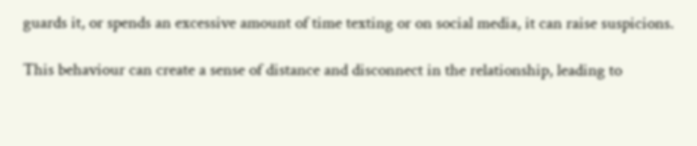guards it, or spends an excessive amount of time texting or on social media, it can raise suspicions.

This behaviour can create a sense of distance and disconnect in the relationship, leading to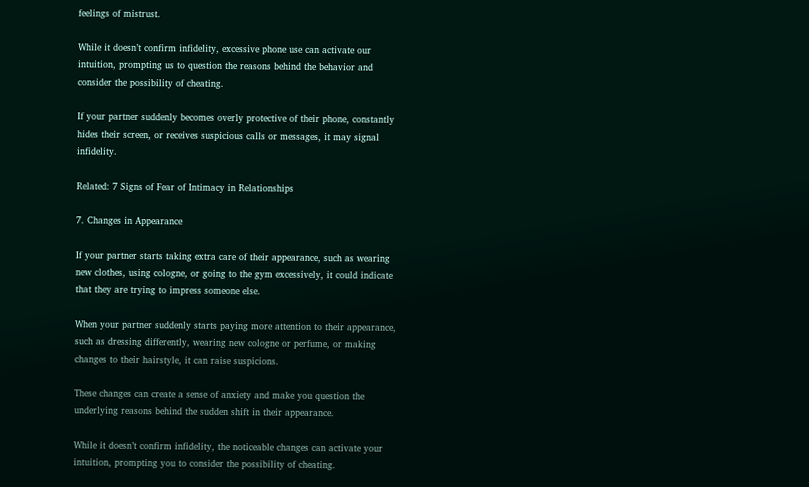feelings of mistrust.

While it doesn’t confirm infidelity, excessive phone use can activate our intuition, prompting us to question the reasons behind the behavior and consider the possibility of cheating.

If your partner suddenly becomes overly protective of their phone, constantly hides their screen, or receives suspicious calls or messages, it may signal infidelity.

Related: 7 Signs of Fear of Intimacy in Relationships

7. Changes in Appearance

If your partner starts taking extra care of their appearance, such as wearing new clothes, using cologne, or going to the gym excessively, it could indicate that they are trying to impress someone else.

When your partner suddenly starts paying more attention to their appearance, such as dressing differently, wearing new cologne or perfume, or making changes to their hairstyle, it can raise suspicions.

These changes can create a sense of anxiety and make you question the underlying reasons behind the sudden shift in their appearance.

While it doesn’t confirm infidelity, the noticeable changes can activate your intuition, prompting you to consider the possibility of cheating.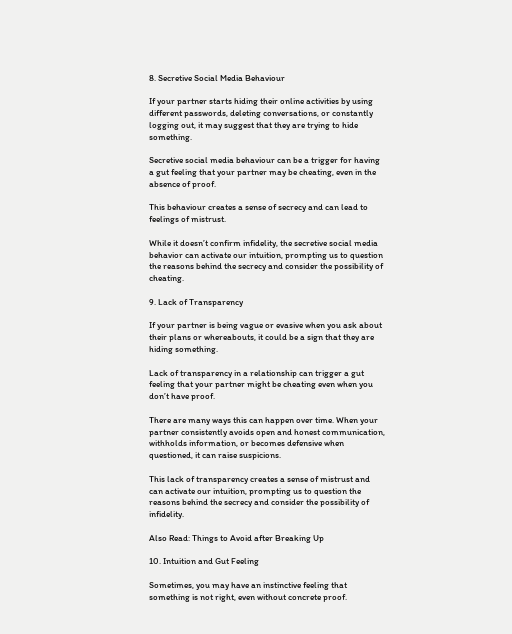8. Secretive Social Media Behaviour

If your partner starts hiding their online activities by using different passwords, deleting conversations, or constantly logging out, it may suggest that they are trying to hide something.

Secretive social media behaviour can be a trigger for having a gut feeling that your partner may be cheating, even in the absence of proof.

This behaviour creates a sense of secrecy and can lead to feelings of mistrust.

While it doesn’t confirm infidelity, the secretive social media behavior can activate our intuition, prompting us to question the reasons behind the secrecy and consider the possibility of cheating.

9. Lack of Transparency

If your partner is being vague or evasive when you ask about their plans or whereabouts, it could be a sign that they are hiding something.

Lack of transparency in a relationship can trigger a gut feeling that your partner might be cheating even when you don’t have proof.

There are many ways this can happen over time. When your partner consistently avoids open and honest communication, withholds information, or becomes defensive when questioned, it can raise suspicions.

This lack of transparency creates a sense of mistrust and can activate our intuition, prompting us to question the reasons behind the secrecy and consider the possibility of infidelity.

Also Read: Things to Avoid after Breaking Up

10. Intuition and Gut Feeling

Sometimes, you may have an instinctive feeling that something is not right, even without concrete proof.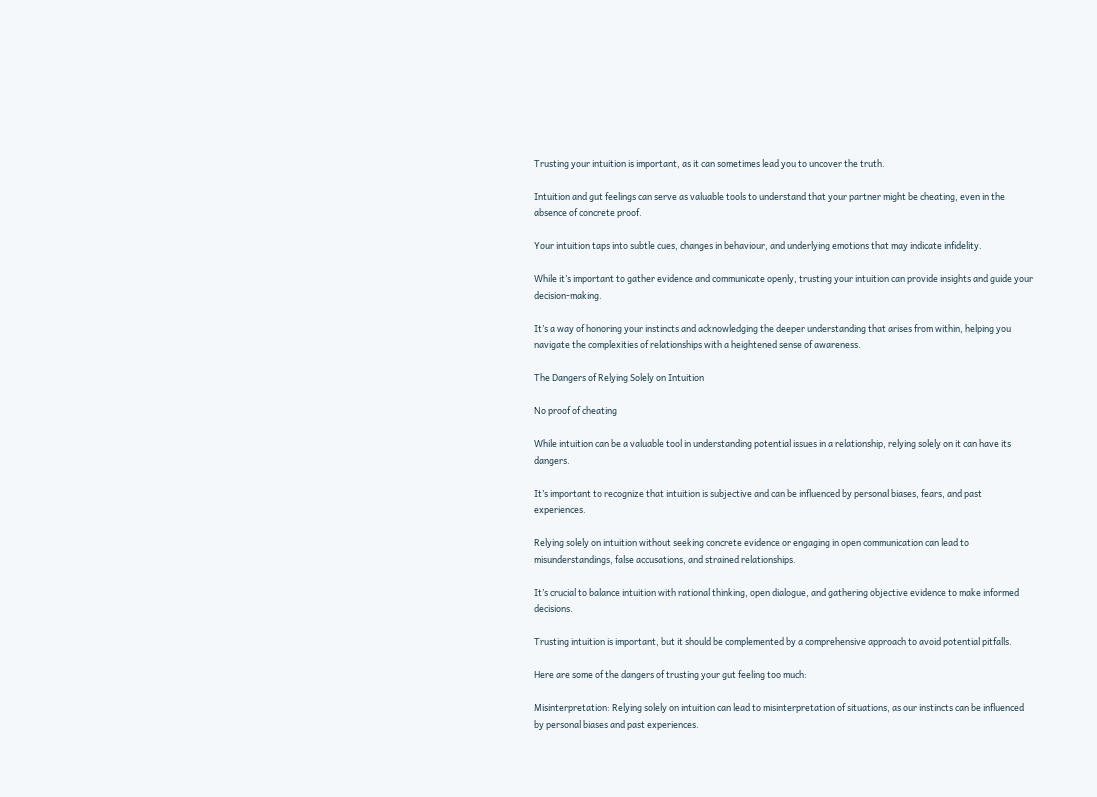Trusting your intuition is important, as it can sometimes lead you to uncover the truth.

Intuition and gut feelings can serve as valuable tools to understand that your partner might be cheating, even in the absence of concrete proof.

Your intuition taps into subtle cues, changes in behaviour, and underlying emotions that may indicate infidelity.

While it’s important to gather evidence and communicate openly, trusting your intuition can provide insights and guide your decision-making.

It’s a way of honoring your instincts and acknowledging the deeper understanding that arises from within, helping you navigate the complexities of relationships with a heightened sense of awareness.

The Dangers of Relying Solely on Intuition

No proof of cheating

While intuition can be a valuable tool in understanding potential issues in a relationship, relying solely on it can have its dangers.

It’s important to recognize that intuition is subjective and can be influenced by personal biases, fears, and past experiences.

Relying solely on intuition without seeking concrete evidence or engaging in open communication can lead to misunderstandings, false accusations, and strained relationships.

It’s crucial to balance intuition with rational thinking, open dialogue, and gathering objective evidence to make informed decisions.

Trusting intuition is important, but it should be complemented by a comprehensive approach to avoid potential pitfalls.

Here are some of the dangers of trusting your gut feeling too much:

Misinterpretation: Relying solely on intuition can lead to misinterpretation of situations, as our instincts can be influenced by personal biases and past experiences.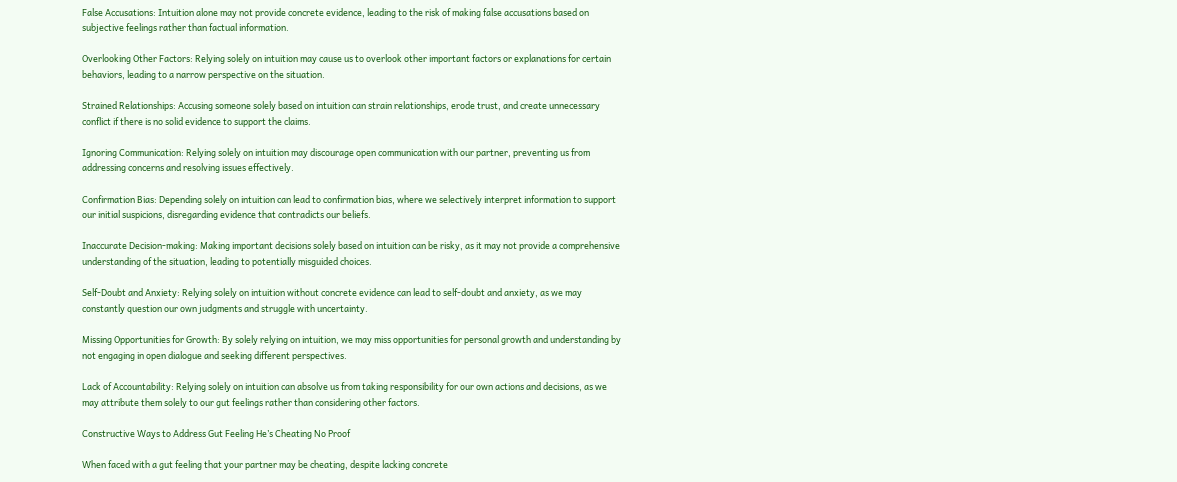False Accusations: Intuition alone may not provide concrete evidence, leading to the risk of making false accusations based on subjective feelings rather than factual information.

Overlooking Other Factors: Relying solely on intuition may cause us to overlook other important factors or explanations for certain behaviors, leading to a narrow perspective on the situation.

Strained Relationships: Accusing someone solely based on intuition can strain relationships, erode trust, and create unnecessary conflict if there is no solid evidence to support the claims.

Ignoring Communication: Relying solely on intuition may discourage open communication with our partner, preventing us from addressing concerns and resolving issues effectively.

Confirmation Bias: Depending solely on intuition can lead to confirmation bias, where we selectively interpret information to support our initial suspicions, disregarding evidence that contradicts our beliefs.

Inaccurate Decision-making: Making important decisions solely based on intuition can be risky, as it may not provide a comprehensive understanding of the situation, leading to potentially misguided choices.

Self-Doubt and Anxiety: Relying solely on intuition without concrete evidence can lead to self-doubt and anxiety, as we may constantly question our own judgments and struggle with uncertainty.

Missing Opportunities for Growth: By solely relying on intuition, we may miss opportunities for personal growth and understanding by not engaging in open dialogue and seeking different perspectives.

Lack of Accountability: Relying solely on intuition can absolve us from taking responsibility for our own actions and decisions, as we may attribute them solely to our gut feelings rather than considering other factors.

Constructive Ways to Address Gut Feeling He’s Cheating No Proof

When faced with a gut feeling that your partner may be cheating, despite lacking concrete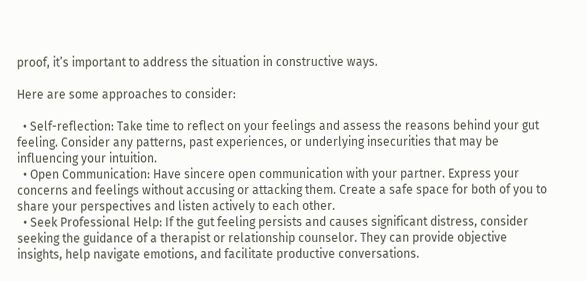proof, it’s important to address the situation in constructive ways.

Here are some approaches to consider:

  • Self-reflection: Take time to reflect on your feelings and assess the reasons behind your gut feeling. Consider any patterns, past experiences, or underlying insecurities that may be influencing your intuition.
  • Open Communication: Have sincere open communication with your partner. Express your concerns and feelings without accusing or attacking them. Create a safe space for both of you to share your perspectives and listen actively to each other.
  • Seek Professional Help: If the gut feeling persists and causes significant distress, consider seeking the guidance of a therapist or relationship counselor. They can provide objective insights, help navigate emotions, and facilitate productive conversations.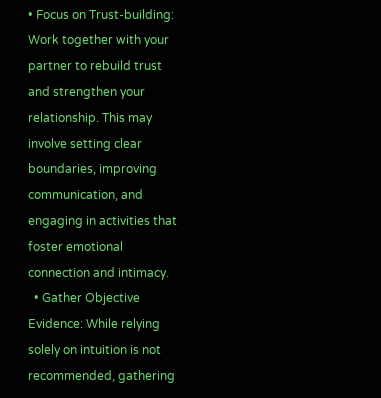• Focus on Trust-building: Work together with your partner to rebuild trust and strengthen your relationship. This may involve setting clear boundaries, improving communication, and engaging in activities that foster emotional connection and intimacy.
  • Gather Objective Evidence: While relying solely on intuition is not recommended, gathering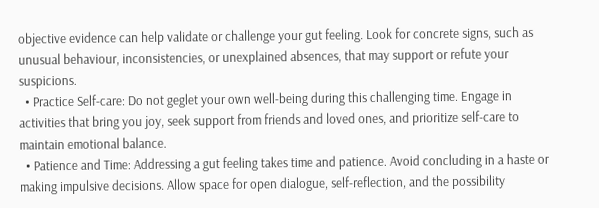objective evidence can help validate or challenge your gut feeling. Look for concrete signs, such as unusual behaviour, inconsistencies, or unexplained absences, that may support or refute your suspicions.
  • Practice Self-care: Do not geglet your own well-being during this challenging time. Engage in activities that bring you joy, seek support from friends and loved ones, and prioritize self-care to maintain emotional balance.
  • Patience and Time: Addressing a gut feeling takes time and patience. Avoid concluding in a haste or making impulsive decisions. Allow space for open dialogue, self-reflection, and the possibility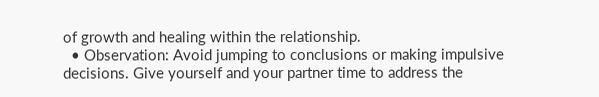of growth and healing within the relationship.
  • Observation: Avoid jumping to conclusions or making impulsive decisions. Give yourself and your partner time to address the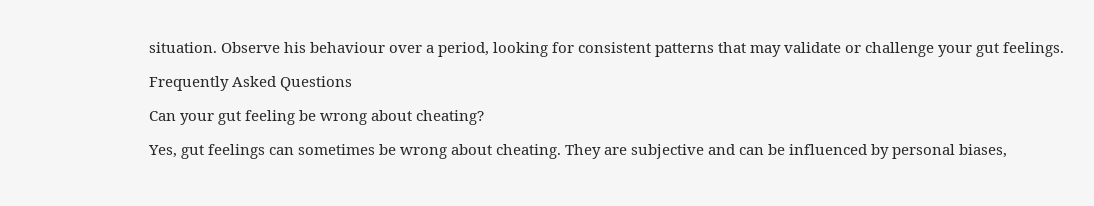situation. Observe his behaviour over a period, looking for consistent patterns that may validate or challenge your gut feelings.

Frequently Asked Questions

Can your gut feeling be wrong about cheating?

Yes, gut feelings can sometimes be wrong about cheating. They are subjective and can be influenced by personal biases,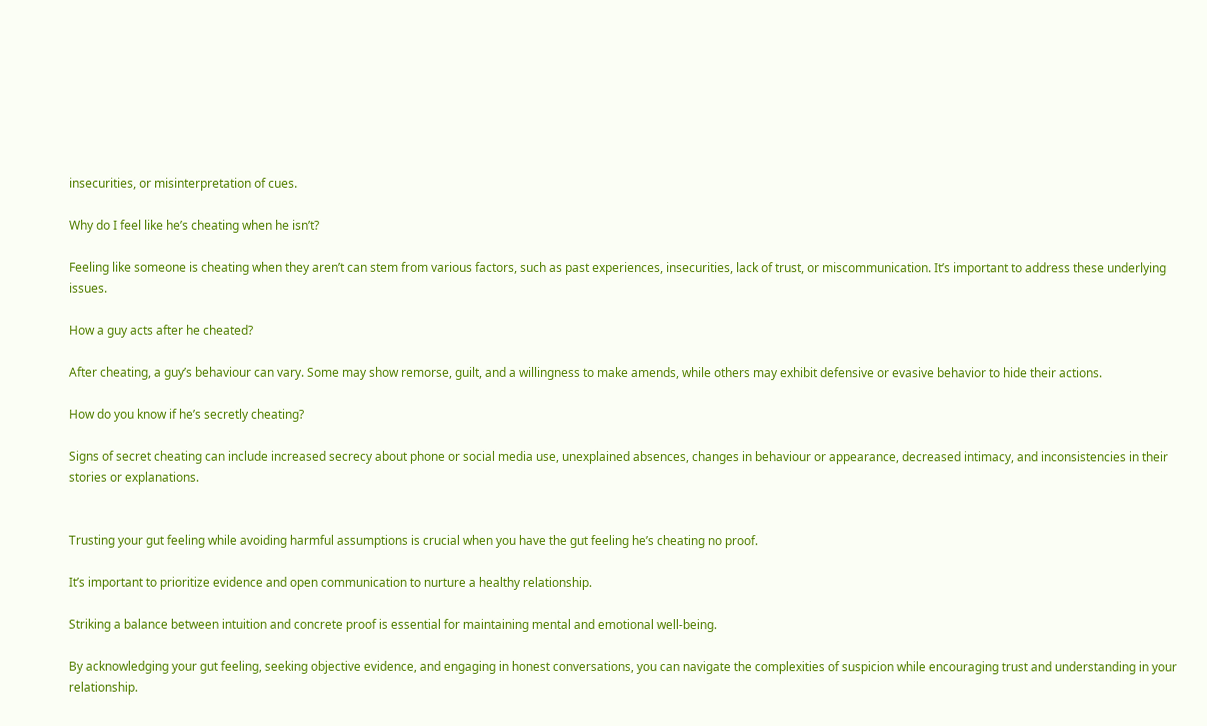insecurities, or misinterpretation of cues.

Why do I feel like he’s cheating when he isn’t?

Feeling like someone is cheating when they aren’t can stem from various factors, such as past experiences, insecurities, lack of trust, or miscommunication. It’s important to address these underlying issues.

How a guy acts after he cheated?

After cheating, a guy’s behaviour can vary. Some may show remorse, guilt, and a willingness to make amends, while others may exhibit defensive or evasive behavior to hide their actions.

How do you know if he’s secretly cheating?

Signs of secret cheating can include increased secrecy about phone or social media use, unexplained absences, changes in behaviour or appearance, decreased intimacy, and inconsistencies in their stories or explanations.


Trusting your gut feeling while avoiding harmful assumptions is crucial when you have the gut feeling he’s cheating no proof.

It’s important to prioritize evidence and open communication to nurture a healthy relationship.

Striking a balance between intuition and concrete proof is essential for maintaining mental and emotional well-being.

By acknowledging your gut feeling, seeking objective evidence, and engaging in honest conversations, you can navigate the complexities of suspicion while encouraging trust and understanding in your relationship.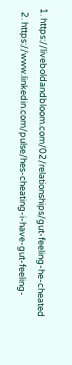1. https://liveboldandbloom.com/02/relationships/gut-feeling-he-cheated
  2. https://www.linkedin.com/pulse/hes-cheating-i-have-gut-feeling-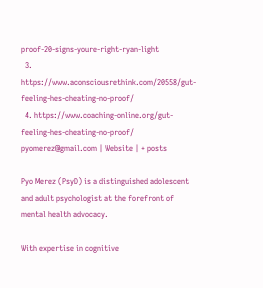proof-20-signs-youre-right-ryan-light
  3. https://www.aconsciousrethink.com/20558/gut-feeling-hes-cheating-no-proof/
  4. https://www.coaching-online.org/gut-feeling-hes-cheating-no-proof/
pyomerez@gmail.com | Website | + posts

Pyo Merez (PsyD) is a distinguished adolescent and adult psychologist at the forefront of mental health advocacy.

With expertise in cognitive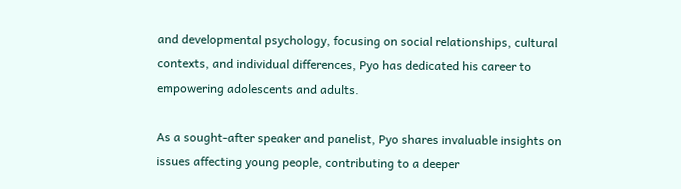and developmental psychology, focusing on social relationships, cultural contexts, and individual differences, Pyo has dedicated his career to empowering adolescents and adults.

As a sought-after speaker and panelist, Pyo shares invaluable insights on issues affecting young people, contributing to a deeper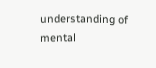understanding of mental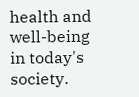health and well-being in today's society.